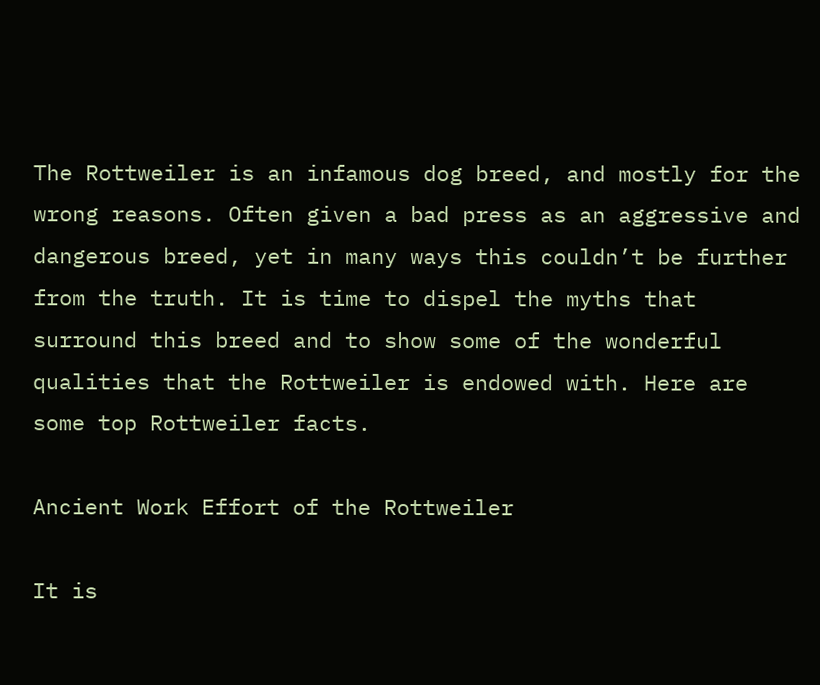The Rottweiler is an infamous dog breed, and mostly for the wrong reasons. Often given a bad press as an aggressive and dangerous breed, yet in many ways this couldn’t be further from the truth. It is time to dispel the myths that surround this breed and to show some of the wonderful qualities that the Rottweiler is endowed with. Here are some top Rottweiler facts.

Ancient Work Effort of the Rottweiler

It is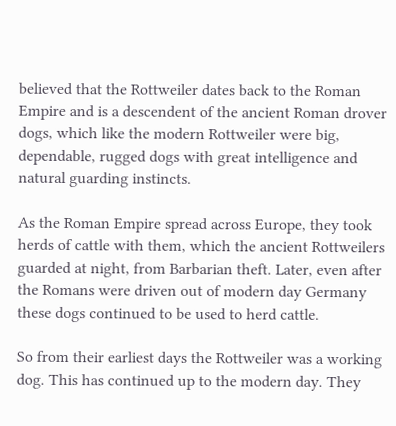believed that the Rottweiler dates back to the Roman Empire and is a descendent of the ancient Roman drover dogs, which like the modern Rottweiler were big, dependable, rugged dogs with great intelligence and natural guarding instincts.

As the Roman Empire spread across Europe, they took herds of cattle with them, which the ancient Rottweilers guarded at night, from Barbarian theft. Later, even after the Romans were driven out of modern day Germany these dogs continued to be used to herd cattle.

So from their earliest days the Rottweiler was a working dog. This has continued up to the modern day. They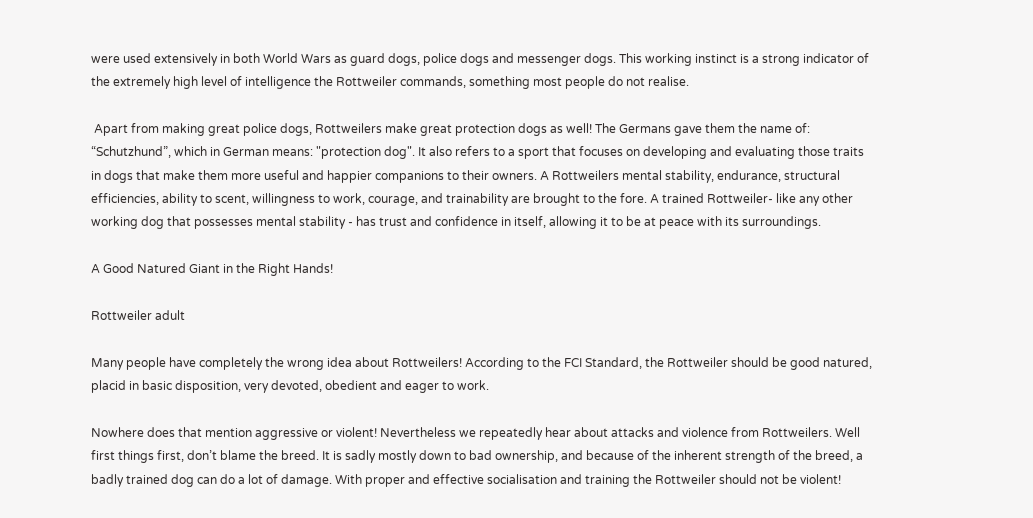were used extensively in both World Wars as guard dogs, police dogs and messenger dogs. This working instinct is a strong indicator of the extremely high level of intelligence the Rottweiler commands, something most people do not realise.

 Apart from making great police dogs, Rottweilers make great protection dogs as well! The Germans gave them the name of: “Schutzhund”, which in German means: "protection dog". It also refers to a sport that focuses on developing and evaluating those traits in dogs that make them more useful and happier companions to their owners. A Rottweilers mental stability, endurance, structural efficiencies, ability to scent, willingness to work, courage, and trainability are brought to the fore. A trained Rottweiler- like any other working dog that possesses mental stability - has trust and confidence in itself, allowing it to be at peace with its surroundings.

A Good Natured Giant in the Right Hands!

Rottweiler adult

Many people have completely the wrong idea about Rottweilers! According to the FCI Standard, the Rottweiler should be good natured, placid in basic disposition, very devoted, obedient and eager to work.

Nowhere does that mention aggressive or violent! Nevertheless we repeatedly hear about attacks and violence from Rottweilers. Well first things first, don’t blame the breed. It is sadly mostly down to bad ownership, and because of the inherent strength of the breed, a badly trained dog can do a lot of damage. With proper and effective socialisation and training the Rottweiler should not be violent!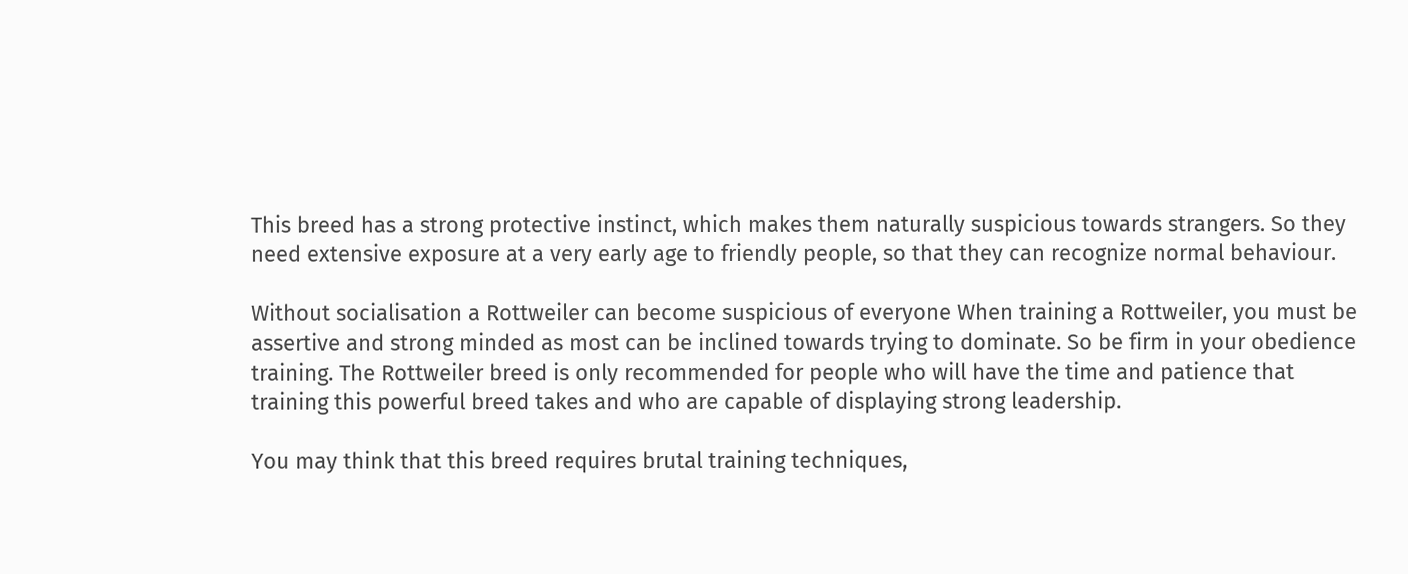This breed has a strong protective instinct, which makes them naturally suspicious towards strangers. So they need extensive exposure at a very early age to friendly people, so that they can recognize normal behaviour.

Without socialisation a Rottweiler can become suspicious of everyone When training a Rottweiler, you must be assertive and strong minded as most can be inclined towards trying to dominate. So be firm in your obedience training. The Rottweiler breed is only recommended for people who will have the time and patience that training this powerful breed takes and who are capable of displaying strong leadership.

You may think that this breed requires brutal training techniques,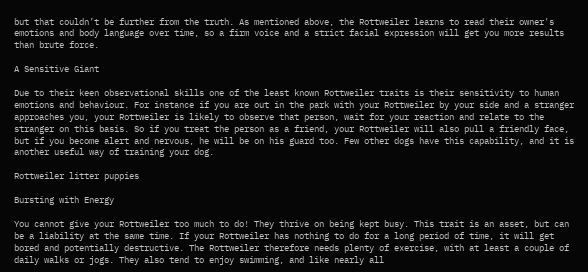but that couldn’t be further from the truth. As mentioned above, the Rottweiler learns to read their owner's emotions and body language over time, so a firm voice and a strict facial expression will get you more results than brute force.

A Sensitive Giant

Due to their keen observational skills one of the least known Rottweiler traits is their sensitivity to human emotions and behaviour. For instance if you are out in the park with your Rottweiler by your side and a stranger approaches you, your Rottweiler is likely to observe that person, wait for your reaction and relate to the stranger on this basis. So if you treat the person as a friend, your Rottweiler will also pull a friendly face, but if you become alert and nervous, he will be on his guard too. Few other dogs have this capability, and it is another useful way of training your dog.

Rottweiler litter puppies

Bursting with Energy

You cannot give your Rottweiler too much to do! They thrive on being kept busy. This trait is an asset, but can be a liability at the same time. If your Rottweiler has nothing to do for a long period of time, it will get bored and potentially destructive. The Rottweiler therefore needs plenty of exercise, with at least a couple of daily walks or jogs. They also tend to enjoy swimming, and like nearly all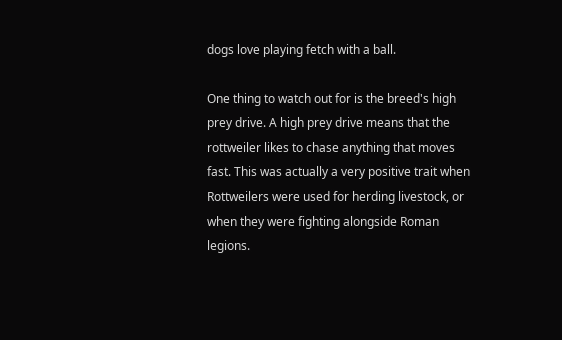dogs love playing fetch with a ball.

One thing to watch out for is the breed's high prey drive. A high prey drive means that the rottweiler likes to chase anything that moves fast. This was actually a very positive trait when Rottweilers were used for herding livestock, or when they were fighting alongside Roman legions.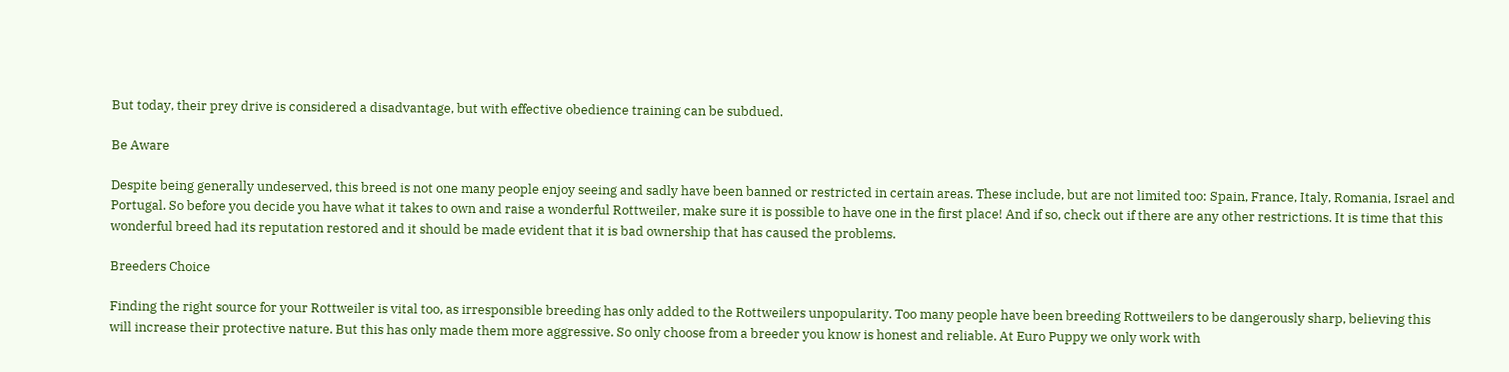But today, their prey drive is considered a disadvantage, but with effective obedience training can be subdued.

Be Aware

Despite being generally undeserved, this breed is not one many people enjoy seeing and sadly have been banned or restricted in certain areas. These include, but are not limited too: Spain, France, Italy, Romania, Israel and Portugal. So before you decide you have what it takes to own and raise a wonderful Rottweiler, make sure it is possible to have one in the first place! And if so, check out if there are any other restrictions. It is time that this wonderful breed had its reputation restored and it should be made evident that it is bad ownership that has caused the problems.

Breeders Choice

Finding the right source for your Rottweiler is vital too, as irresponsible breeding has only added to the Rottweilers unpopularity. Too many people have been breeding Rottweilers to be dangerously sharp, believing this will increase their protective nature. But this has only made them more aggressive. So only choose from a breeder you know is honest and reliable. At Euro Puppy we only work with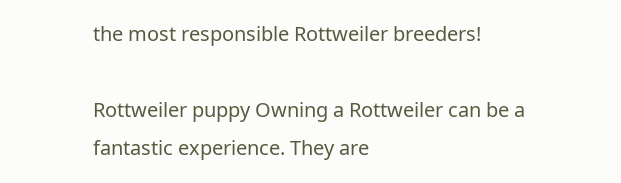the most responsible Rottweiler breeders!

Rottweiler puppy Owning a Rottweiler can be a fantastic experience. They are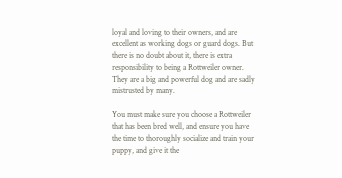loyal and loving to their owners, and are excellent as working dogs or guard dogs. But there is no doubt about it, there is extra responsibility to being a Rottweiler owner. They are a big and powerful dog and are sadly mistrusted by many.

You must make sure you choose a Rottweiler that has been bred well, and ensure you have the time to thoroughly socialize and train your puppy, and give it the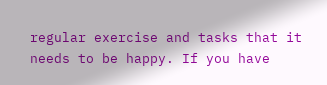regular exercise and tasks that it needs to be happy. If you have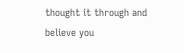thought it through and believe you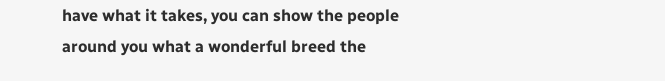have what it takes, you can show the people around you what a wonderful breed the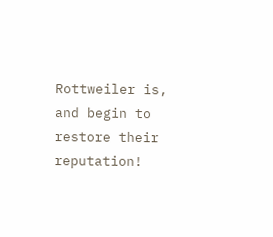Rottweiler is, and begin to restore their reputation!